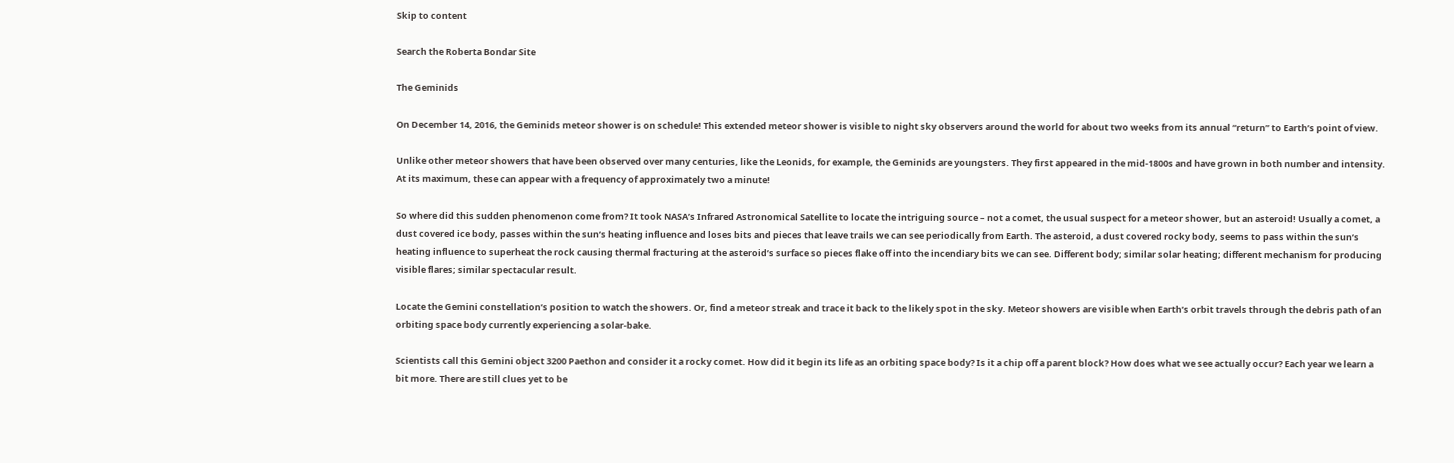Skip to content

Search the Roberta Bondar Site

The Geminids

On December 14, 2016, the Geminids meteor shower is on schedule! This extended meteor shower is visible to night sky observers around the world for about two weeks from its annual “return” to Earth’s point of view.

Unlike other meteor showers that have been observed over many centuries, like the Leonids, for example, the Geminids are youngsters. They first appeared in the mid-1800s and have grown in both number and intensity. At its maximum, these can appear with a frequency of approximately two a minute!

So where did this sudden phenomenon come from? It took NASA’s Infrared Astronomical Satellite to locate the intriguing source – not a comet, the usual suspect for a meteor shower, but an asteroid! Usually a comet, a dust covered ice body, passes within the sun’s heating influence and loses bits and pieces that leave trails we can see periodically from Earth. The asteroid, a dust covered rocky body, seems to pass within the sun’s heating influence to superheat the rock causing thermal fracturing at the asteroid’s surface so pieces flake off into the incendiary bits we can see. Different body; similar solar heating; different mechanism for producing visible flares; similar spectacular result.

Locate the Gemini constellation’s position to watch the showers. Or, find a meteor streak and trace it back to the likely spot in the sky. Meteor showers are visible when Earth’s orbit travels through the debris path of an orbiting space body currently experiencing a solar-bake.

Scientists call this Gemini object 3200 Paethon and consider it a rocky comet. How did it begin its life as an orbiting space body? Is it a chip off a parent block? How does what we see actually occur? Each year we learn a bit more. There are still clues yet to be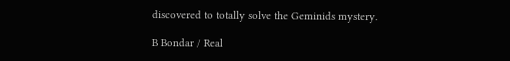discovered to totally solve the Geminids mystery.

B Bondar / Real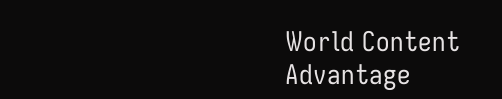World Content Advantage